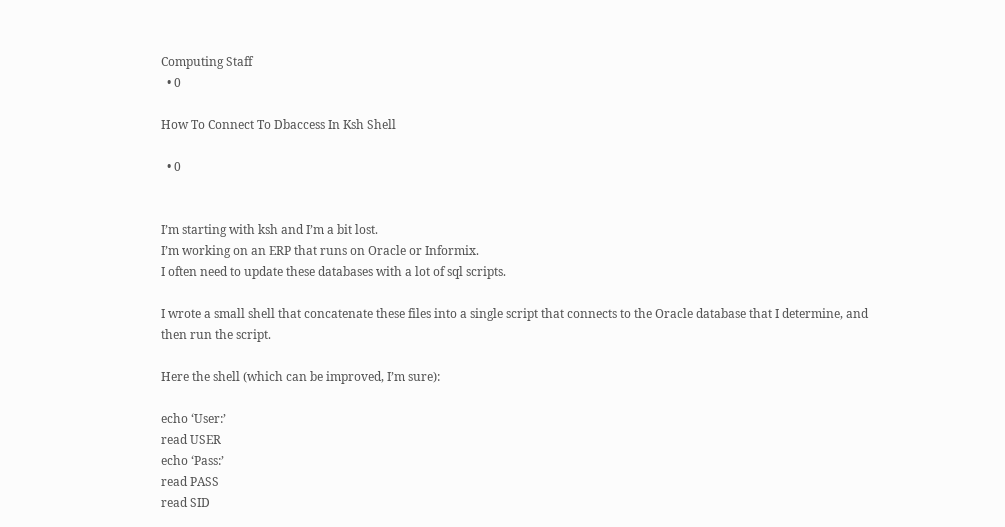Computing Staff
  • 0

How To Connect To Dbaccess In Ksh Shell

  • 0


I’m starting with ksh and I’m a bit lost.
I’m working on an ERP that runs on Oracle or Informix.
I often need to update these databases with a lot of sql scripts.

I wrote a small shell that concatenate these files into a single script that connects to the Oracle database that I determine, and then run the script.

Here the shell (which can be improved, I’m sure):

echo ‘User:’
read USER
echo ‘Pass:’
read PASS
read SID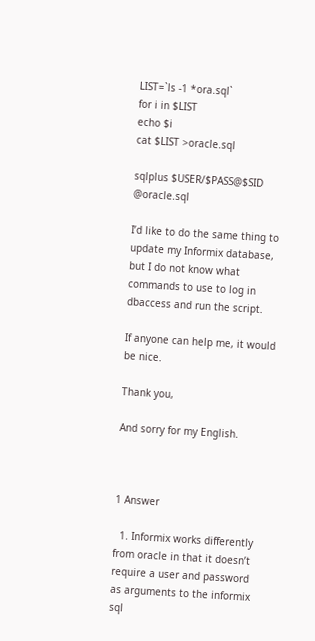LIST=`ls -1 *ora.sql`
for i in $LIST
echo $i
cat $LIST >oracle.sql

sqlplus $USER/$PASS@$SID @oracle.sql

I’d like to do the same thing to update my Informix database, but I do not know what commands to use to log in dbaccess and run the script.

If anyone can help me, it would be nice.

Thank you,

And sorry for my English.



1 Answer

  1. Informix works differently from oracle in that it doesn’t require a user and password as arguments to the informix sql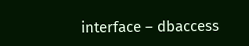interface – dbaccess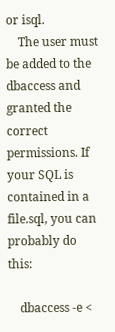or isql.
    The user must be added to the dbaccess and granted the correct permissions. If your SQL is contained in a file.sql, you can probably do this:

    dbaccess -e <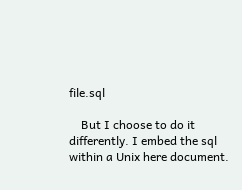file.sql

    But I choose to do it differently. I embed the sql within a Unix here document.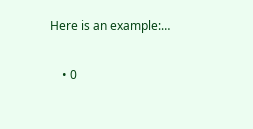Here is an example:…

    • 0